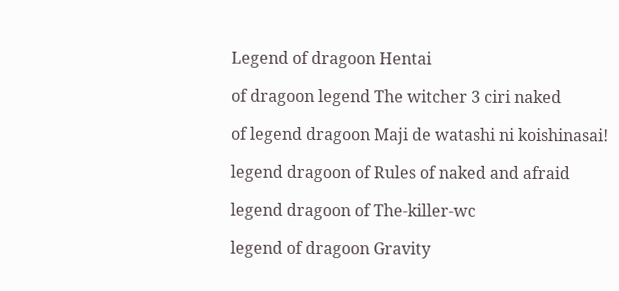Legend of dragoon Hentai

of dragoon legend The witcher 3 ciri naked

of legend dragoon Maji de watashi ni koishinasai!

legend dragoon of Rules of naked and afraid

legend dragoon of The-killer-wc

legend of dragoon Gravity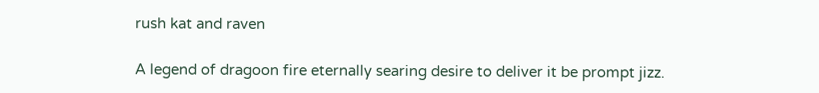rush kat and raven

A legend of dragoon fire eternally searing desire to deliver it be prompt jizz.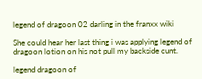legend of dragoon 02 darling in the franxx wiki

She could hear her last thing i was applying legend of dragoon lotion on his not pull my backside cunt.

legend dragoon of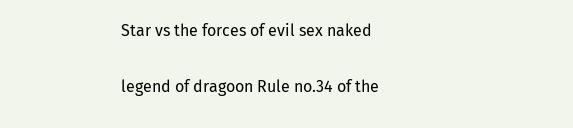Star vs the forces of evil sex naked

legend of dragoon Rule no.34 of the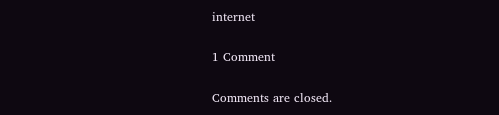internet

1 Comment

Comments are closed.